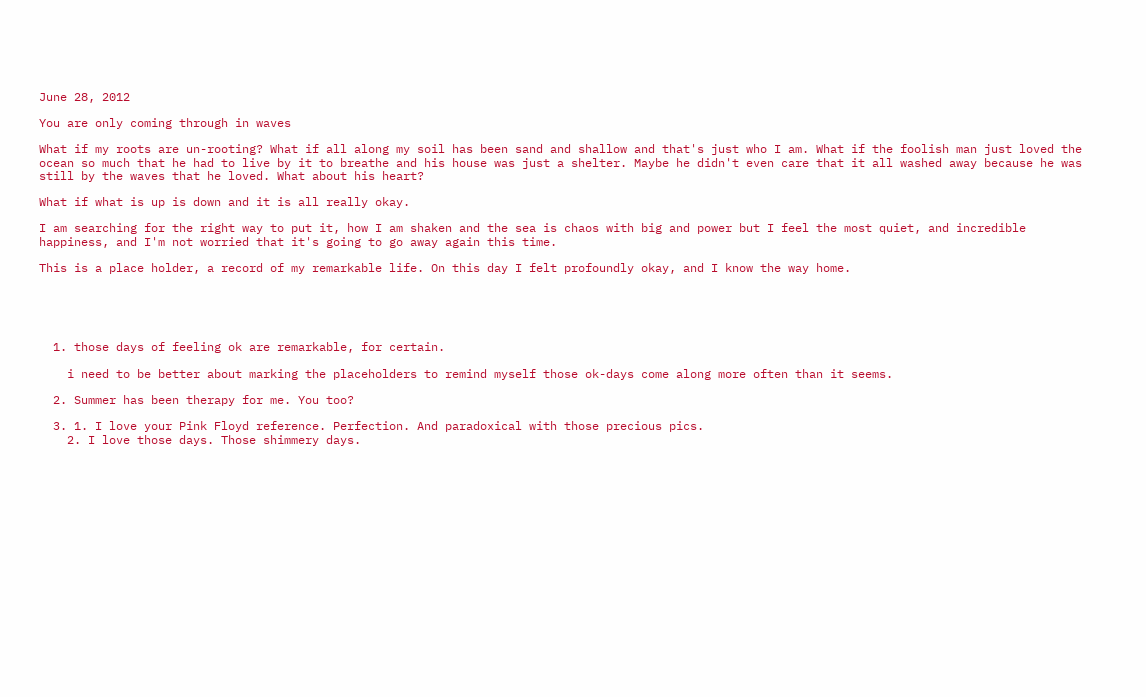June 28, 2012

You are only coming through in waves

What if my roots are un-rooting? What if all along my soil has been sand and shallow and that's just who I am. What if the foolish man just loved the ocean so much that he had to live by it to breathe and his house was just a shelter. Maybe he didn't even care that it all washed away because he was still by the waves that he loved. What about his heart?

What if what is up is down and it is all really okay.

I am searching for the right way to put it, how I am shaken and the sea is chaos with big and power but I feel the most quiet, and incredible happiness, and I'm not worried that it's going to go away again this time.

This is a place holder, a record of my remarkable life. On this day I felt profoundly okay, and I know the way home.





  1. those days of feeling ok are remarkable, for certain.

    i need to be better about marking the placeholders to remind myself those ok-days come along more often than it seems.

  2. Summer has been therapy for me. You too?

  3. 1. I love your Pink Floyd reference. Perfection. And paradoxical with those precious pics.
    2. I love those days. Those shimmery days.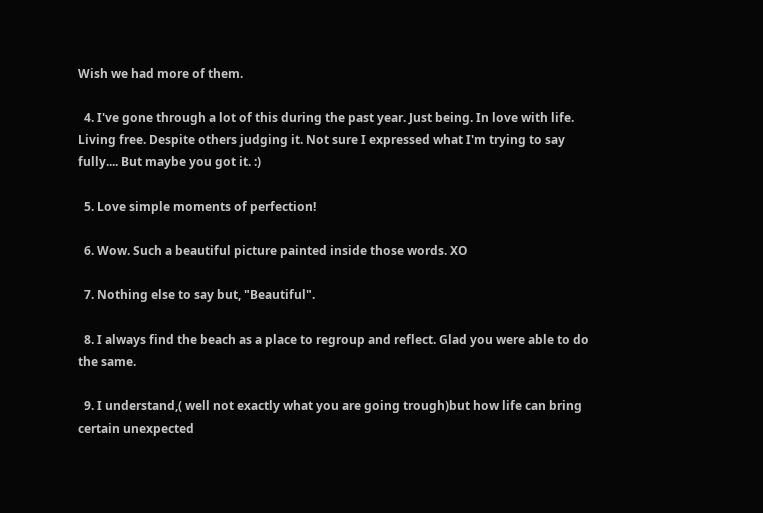Wish we had more of them.

  4. I've gone through a lot of this during the past year. Just being. In love with life. Living free. Despite others judging it. Not sure I expressed what I'm trying to say fully.... But maybe you got it. :)

  5. Love simple moments of perfection!

  6. Wow. Such a beautiful picture painted inside those words. XO

  7. Nothing else to say but, "Beautiful".

  8. I always find the beach as a place to regroup and reflect. Glad you were able to do the same.

  9. I understand,( well not exactly what you are going trough)but how life can bring certain unexpected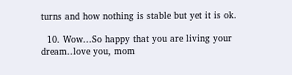turns and how nothing is stable but yet it is ok.

  10. Wow...So happy that you are living your dream..love you, mom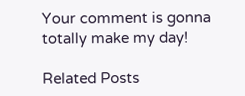Your comment is gonna totally make my day!

Related Posts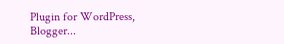Plugin for WordPress, Blogger...